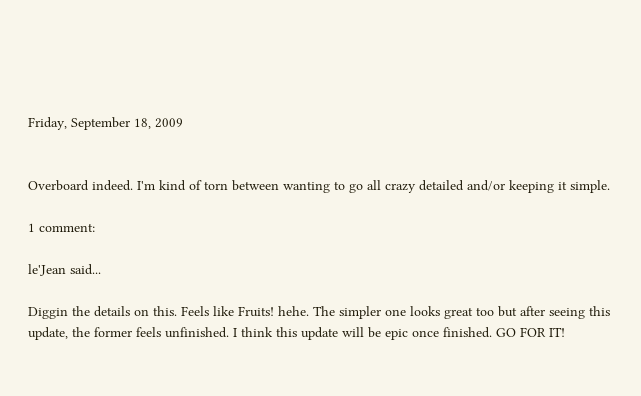Friday, September 18, 2009


Overboard indeed. I'm kind of torn between wanting to go all crazy detailed and/or keeping it simple.

1 comment:

le'Jean said...

Diggin the details on this. Feels like Fruits! hehe. The simpler one looks great too but after seeing this update, the former feels unfinished. I think this update will be epic once finished. GO FOR IT!